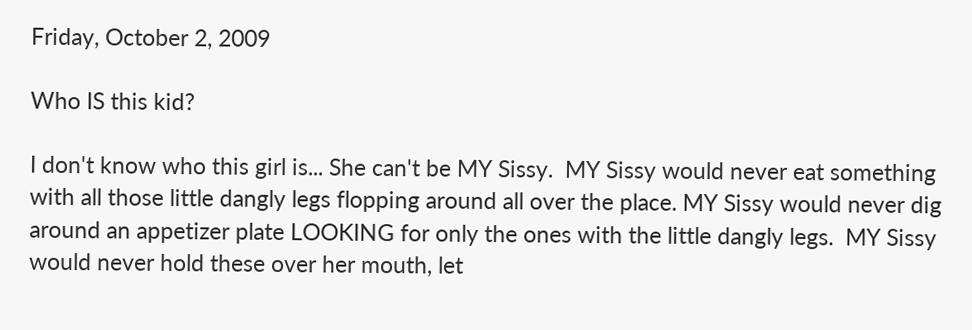Friday, October 2, 2009

Who IS this kid?

I don't know who this girl is... She can't be MY Sissy.  MY Sissy would never eat something with all those little dangly legs flopping around all over the place. MY Sissy would never dig around an appetizer plate LOOKING for only the ones with the little dangly legs.  MY Sissy would never hold these over her mouth, let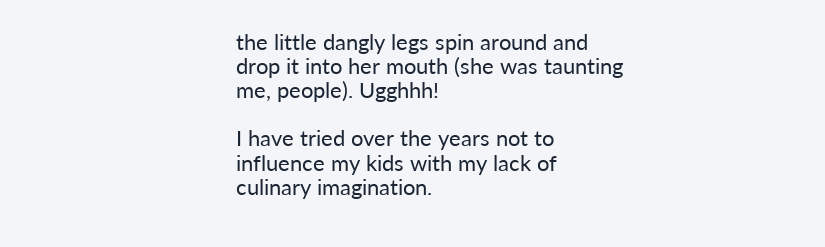the little dangly legs spin around and drop it into her mouth (she was taunting me, people). Ugghhh!

I have tried over the years not to influence my kids with my lack of culinary imagination.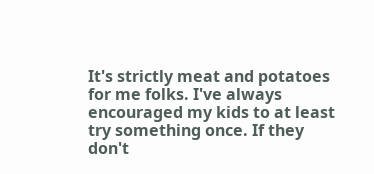It's strictly meat and potatoes for me folks. I've always encouraged my kids to at least try something once. If they don't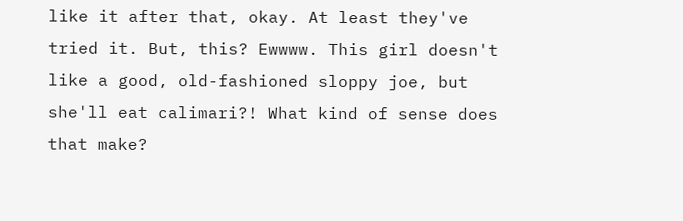like it after that, okay. At least they've tried it. But, this? Ewwww. This girl doesn't like a good, old-fashioned sloppy joe, but she'll eat calimari?! What kind of sense does that make?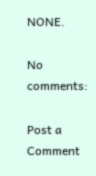NONE.

No comments:

Post a Comment